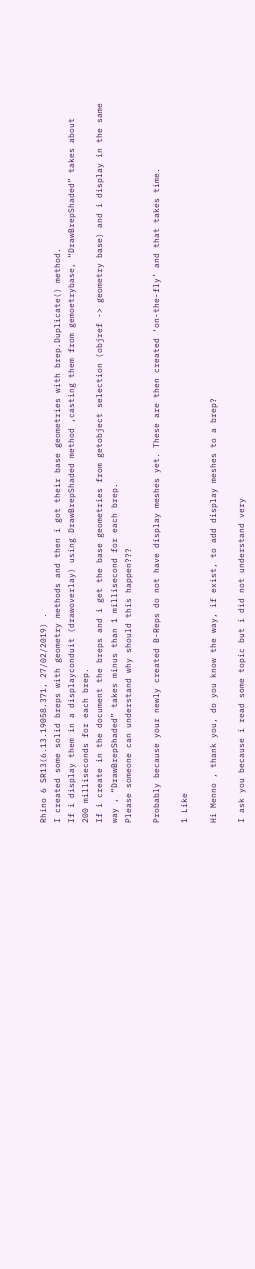Rhino 6 SR13(6.13.19058.371, 27/02/2019) .
I created some solid breps with geometry methods and then i got their base geometries with brep.Duplicate() method.
If i display them in a displayconduit (drawoverlay) using DrawBrepShaded method ,casting them from gemoetrybase, “DrawBrepShaded” takes about 200 milliseconds for each brep.
If i create in the document the breps and i get the base geometries from getobject selection (objref -> geometry base) and i display in the same way , “DrawBrepShaded” takes minus than 1 millisecond for each brep.
Please someone can understand why should this happen???

Probably because your newly created B-Reps do not have display meshes yet. These are then created ‘on-the-fly’ and that takes time.

1 Like

Hi Menno , thank you, do you know the way, if exist, to add display meshes to a brep?

I ask you because i read some topic but i did not understand very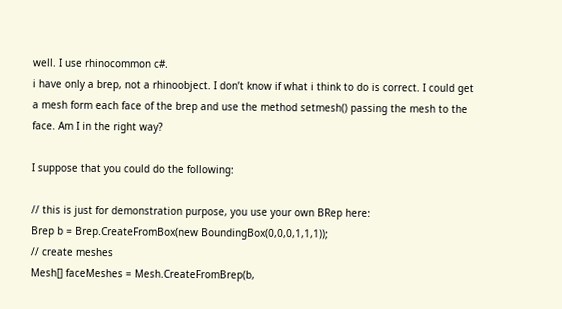well. I use rhinocommon c#.
i have only a brep, not a rhinoobject. I don’t know if what i think to do is correct. I could get a mesh form each face of the brep and use the method setmesh() passing the mesh to the face. Am I in the right way?

I suppose that you could do the following:

// this is just for demonstration purpose, you use your own BRep here:
Brep b = Brep.CreateFromBox(new BoundingBox(0,0,0,1,1,1));
// create meshes
Mesh[] faceMeshes = Mesh.CreateFromBrep(b,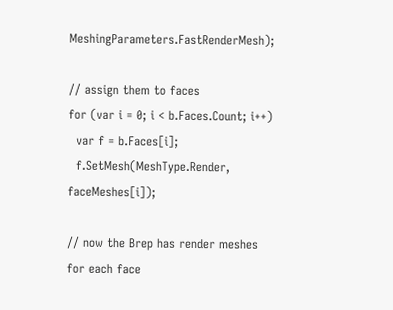MeshingParameters.FastRenderMesh);

// assign them to faces
for (var i = 0; i < b.Faces.Count; i++)
  var f = b.Faces[i];
  f.SetMesh(MeshType.Render, faceMeshes[i]);

// now the Brep has render meshes for each face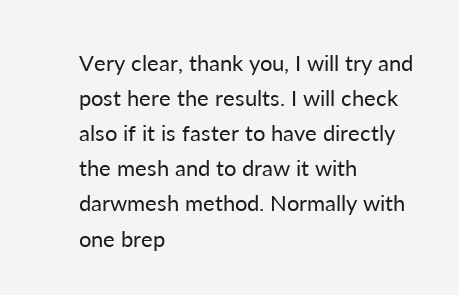Very clear, thank you, I will try and post here the results. I will check also if it is faster to have directly the mesh and to draw it with darwmesh method. Normally with one brep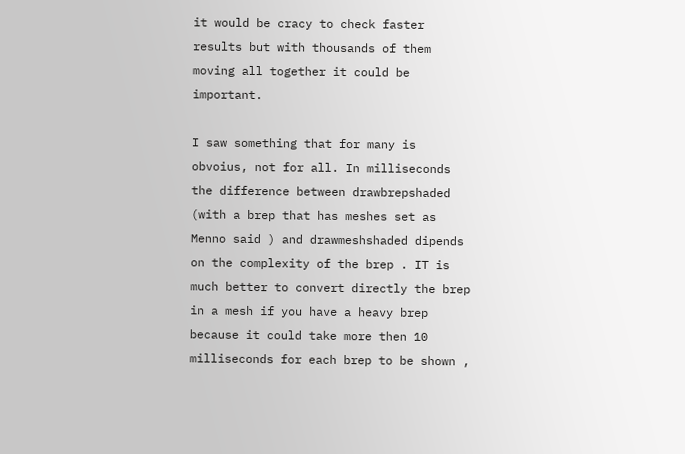it would be cracy to check faster results but with thousands of them moving all together it could be important.

I saw something that for many is obvoius, not for all. In milliseconds the difference between drawbrepshaded (with a brep that has meshes set as Menno said ) and drawmeshshaded dipends on the complexity of the brep . IT is much better to convert directly the brep in a mesh if you have a heavy brep because it could take more then 10 milliseconds for each brep to be shown ,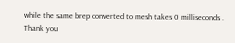while the same brep converted to mesh takes 0 milliseconds .
Thank you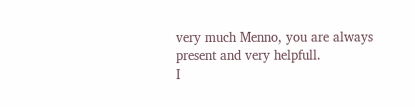very much Menno, you are always present and very helpfull.
I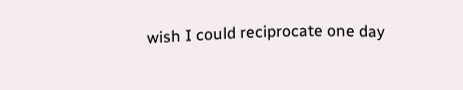wish I could reciprocate one day